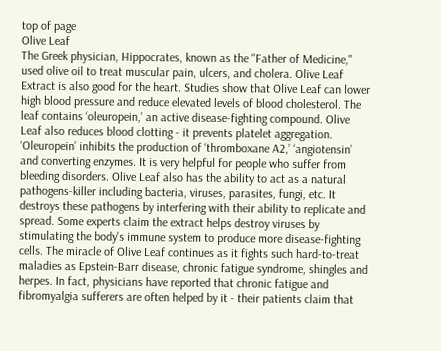top of page
Olive Leaf
The Greek physician, Hippocrates, known as the "Father of Medicine," used olive oil to treat muscular pain, ulcers, and cholera. Olive Leaf Extract is also good for the heart. Studies show that Olive Leaf can lower high blood pressure and reduce elevated levels of blood cholesterol. The leaf contains ‘oleuropein,’ an active disease-fighting compound. Olive Leaf also reduces blood clotting - it prevents platelet aggregation. ‘Oleuropein’ inhibits the production of ‘thromboxane A2,’ ‘angiotensin’ and converting enzymes. It is very helpful for people who suffer from bleeding disorders. Olive Leaf also has the ability to act as a natural pathogens-killer including bacteria, viruses, parasites, fungi, etc. It destroys these pathogens by interfering with their ability to replicate and spread. Some experts claim the extract helps destroy viruses by stimulating the body's immune system to produce more disease-fighting cells. The miracle of Olive Leaf continues as it fights such hard-to-treat maladies as Epstein-Barr disease, chronic fatigue syndrome, shingles and herpes. In fact, physicians have reported that chronic fatigue and fibromyalgia sufferers are often helped by it - their patients claim that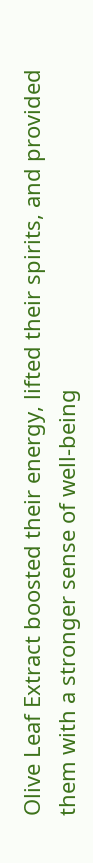Olive Leaf Extract boosted their energy, lifted their spirits, and provided them with a stronger sense of well-being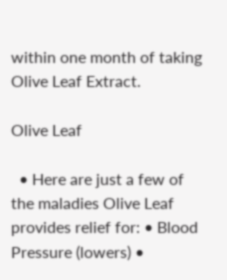within one month of taking Olive Leaf Extract.

Olive Leaf

  • Here are just a few of the maladies Olive Leaf provides relief for: • Blood Pressure (lowers) •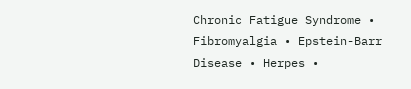Chronic Fatigue Syndrome • Fibromyalgia • Epstein-Barr Disease • Herpes •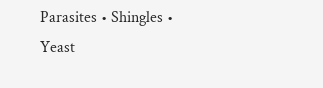Parasites • Shingles • Yeast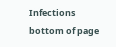Infections
bottom of page